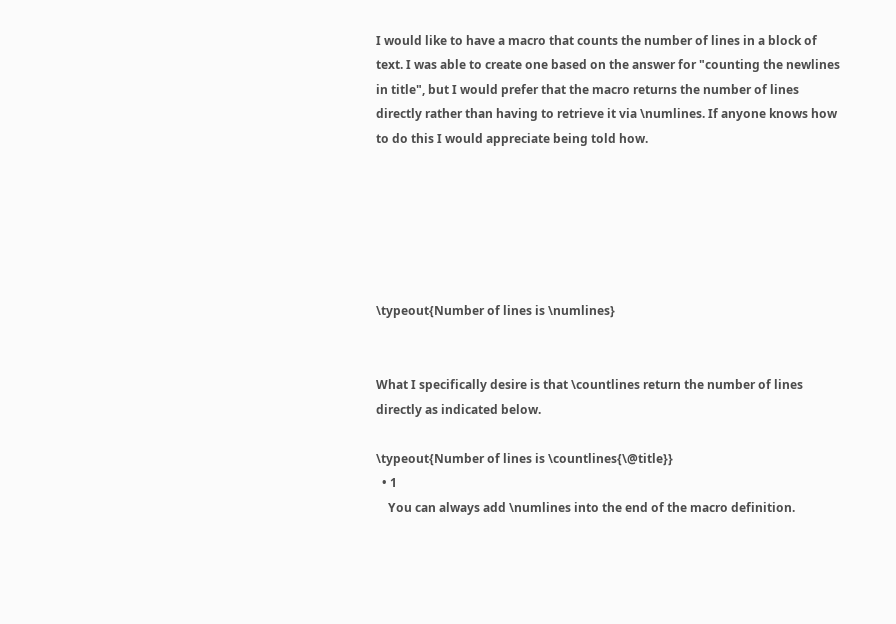I would like to have a macro that counts the number of lines in a block of text. I was able to create one based on the answer for "counting the newlines in title", but I would prefer that the macro returns the number of lines directly rather than having to retrieve it via \numlines. If anyone knows how to do this I would appreciate being told how.






\typeout{Number of lines is \numlines}


What I specifically desire is that \countlines return the number of lines directly as indicated below.

\typeout{Number of lines is \countlines{\@title}}
  • 1
    You can always add \numlines into the end of the macro definition.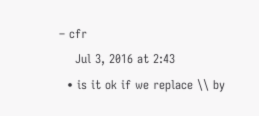– cfr
    Jul 3, 2016 at 2:43
  • is it ok if we replace \\ by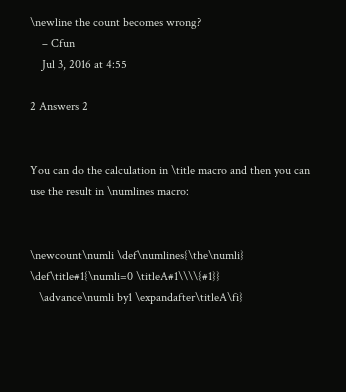\newline the count becomes wrong?
    – Cfun
    Jul 3, 2016 at 4:55

2 Answers 2


You can do the calculation in \title macro and then you can use the result in \numlines macro:


\newcount\numli \def\numlines{\the\numli}
\def\title#1{\numli=0 \titleA#1\\\\{#1}}
   \advance\numli by1 \expandafter\titleA\fi}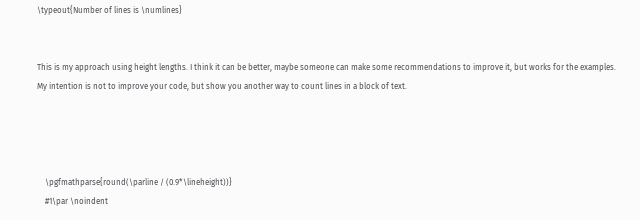\typeout{Number of lines is \numlines}


This is my approach using height lengths. I think it can be better, maybe someone can make some recommendations to improve it, but works for the examples. My intention is not to improve your code, but show you another way to count lines in a block of text.




    \pgfmathparse{round(\parline / (0.9*\lineheight))}
    #1\par \noindent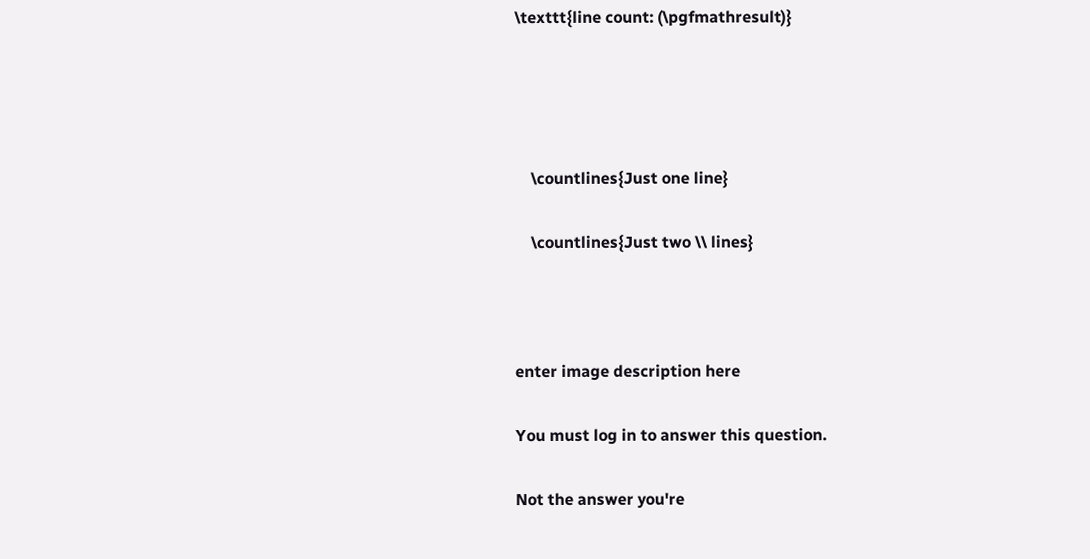\texttt{line count: (\pgfmathresult)}




    \countlines{Just one line}

    \countlines{Just two \\ lines}



enter image description here

You must log in to answer this question.

Not the answer you're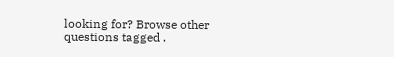looking for? Browse other questions tagged .